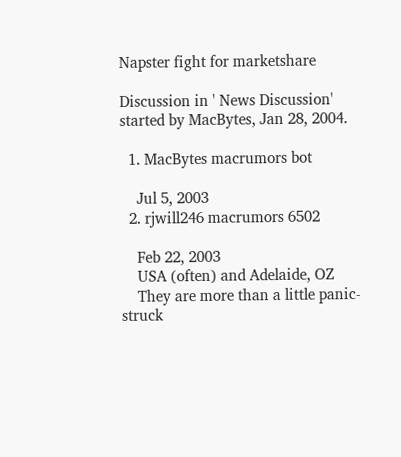Napster fight for marketshare

Discussion in ' News Discussion' started by MacBytes, Jan 28, 2004.

  1. MacBytes macrumors bot

    Jul 5, 2003
  2. rjwill246 macrumors 6502

    Feb 22, 2003
    USA (often) and Adelaide, OZ
    They are more than a little panic-struck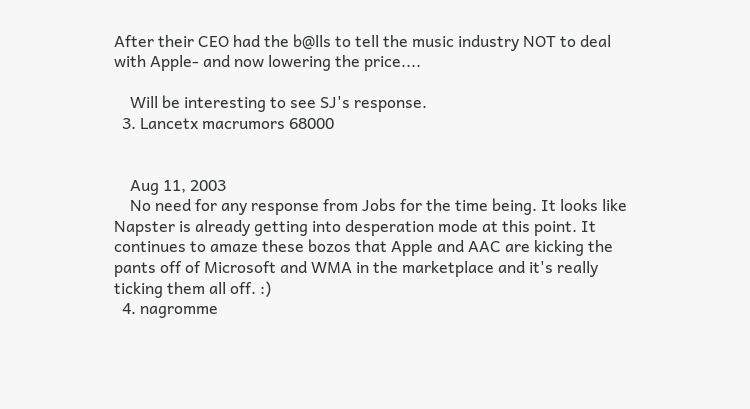After their CEO had the b@lls to tell the music industry NOT to deal with Apple- and now lowering the price....

    Will be interesting to see SJ's response.
  3. Lancetx macrumors 68000


    Aug 11, 2003
    No need for any response from Jobs for the time being. It looks like Napster is already getting into desperation mode at this point. It continues to amaze these bozos that Apple and AAC are kicking the pants off of Microsoft and WMA in the marketplace and it's really ticking them all off. :)
  4. nagromme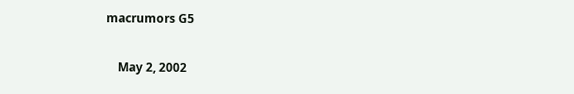macrumors G5


    May 2, 2002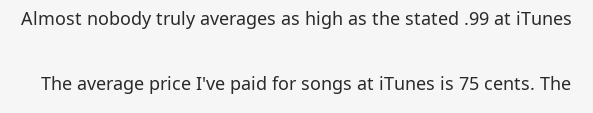Almost nobody truly averages as high as the stated .99 at iTunes

    The average price I've paid for songs at iTunes is 75 cents. The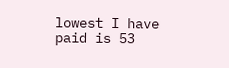lowest I have paid is 53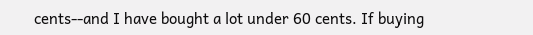cents--and I have bought a lot under 60 cents. If buying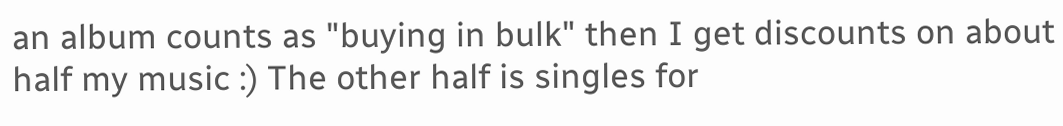an album counts as "buying in bulk" then I get discounts on about half my music :) The other half is singles for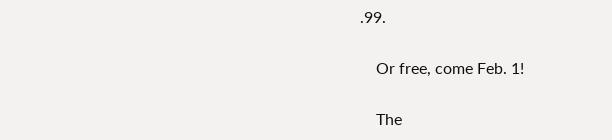.99.

    Or free, come Feb. 1!

    The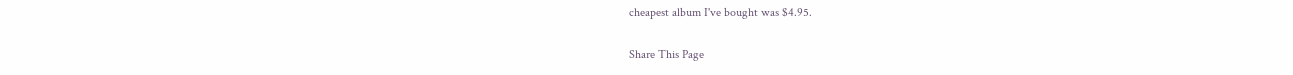cheapest album I've bought was $4.95.

Share This Page